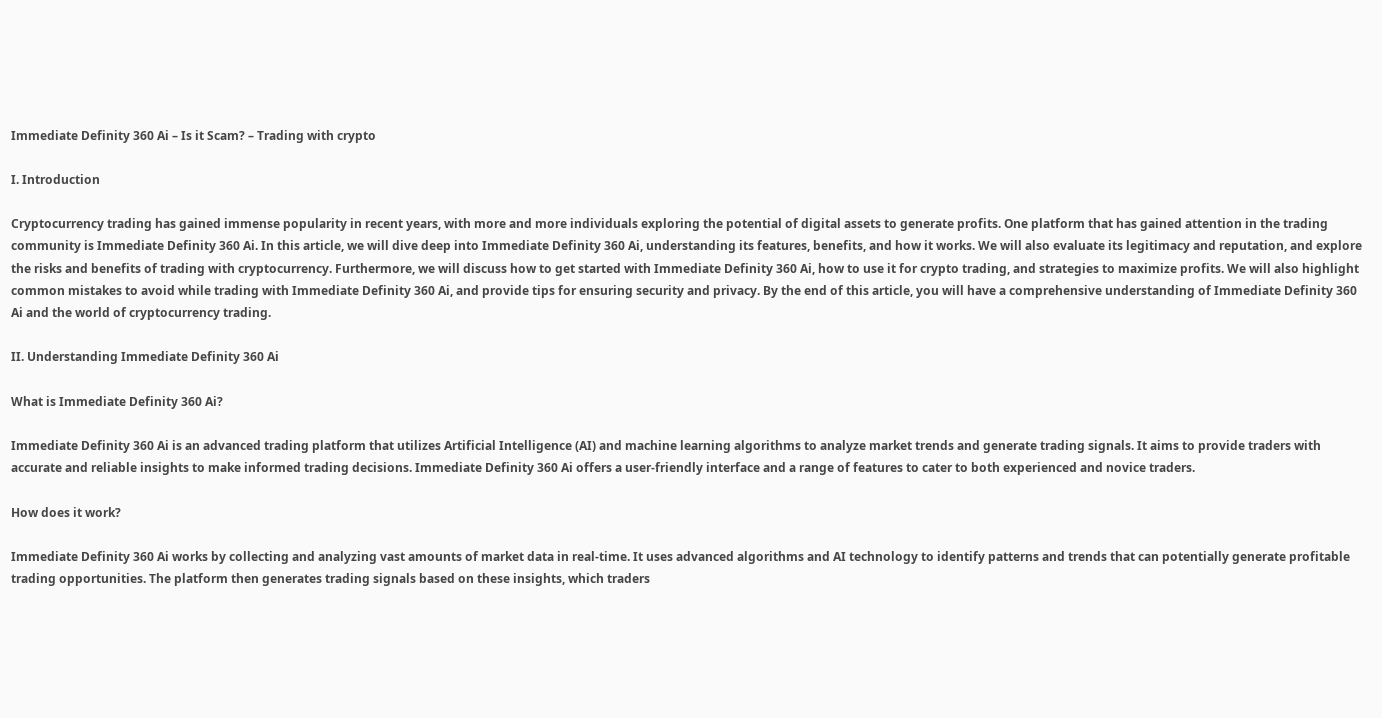Immediate Definity 360 Ai – Is it Scam? – Trading with crypto

I. Introduction

Cryptocurrency trading has gained immense popularity in recent years, with more and more individuals exploring the potential of digital assets to generate profits. One platform that has gained attention in the trading community is Immediate Definity 360 Ai. In this article, we will dive deep into Immediate Definity 360 Ai, understanding its features, benefits, and how it works. We will also evaluate its legitimacy and reputation, and explore the risks and benefits of trading with cryptocurrency. Furthermore, we will discuss how to get started with Immediate Definity 360 Ai, how to use it for crypto trading, and strategies to maximize profits. We will also highlight common mistakes to avoid while trading with Immediate Definity 360 Ai, and provide tips for ensuring security and privacy. By the end of this article, you will have a comprehensive understanding of Immediate Definity 360 Ai and the world of cryptocurrency trading.

II. Understanding Immediate Definity 360 Ai

What is Immediate Definity 360 Ai?

Immediate Definity 360 Ai is an advanced trading platform that utilizes Artificial Intelligence (AI) and machine learning algorithms to analyze market trends and generate trading signals. It aims to provide traders with accurate and reliable insights to make informed trading decisions. Immediate Definity 360 Ai offers a user-friendly interface and a range of features to cater to both experienced and novice traders.

How does it work?

Immediate Definity 360 Ai works by collecting and analyzing vast amounts of market data in real-time. It uses advanced algorithms and AI technology to identify patterns and trends that can potentially generate profitable trading opportunities. The platform then generates trading signals based on these insights, which traders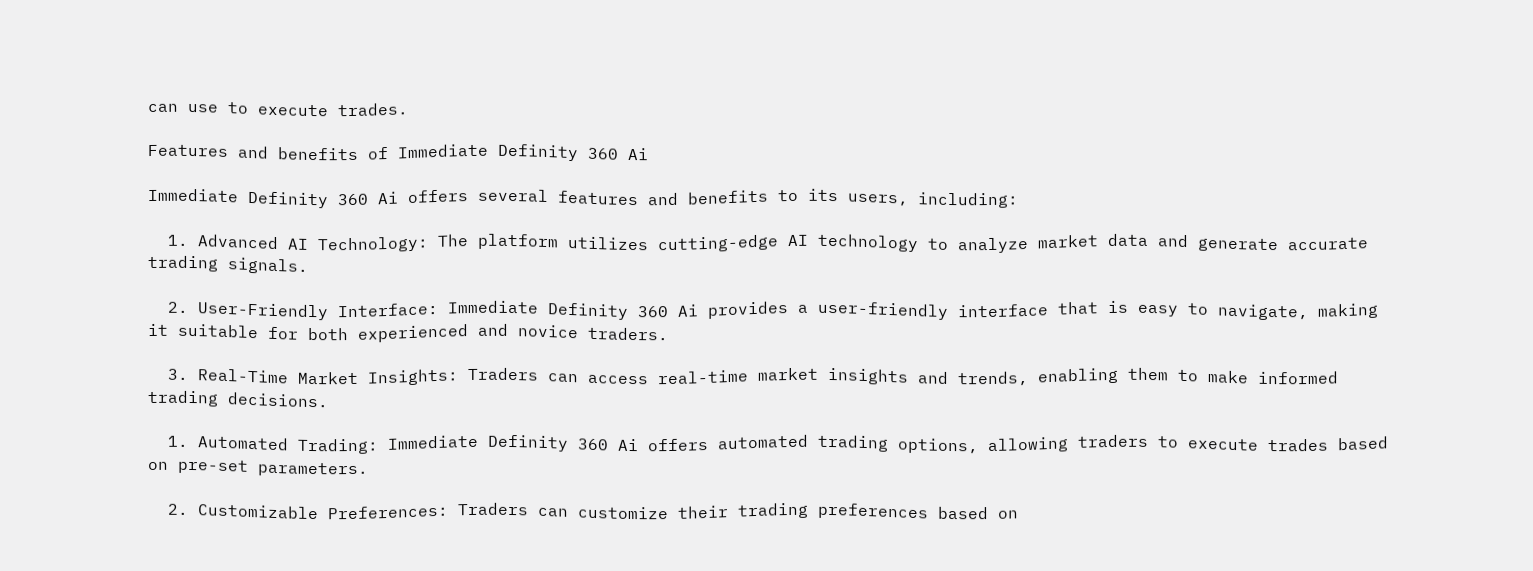can use to execute trades.

Features and benefits of Immediate Definity 360 Ai

Immediate Definity 360 Ai offers several features and benefits to its users, including:

  1. Advanced AI Technology: The platform utilizes cutting-edge AI technology to analyze market data and generate accurate trading signals.

  2. User-Friendly Interface: Immediate Definity 360 Ai provides a user-friendly interface that is easy to navigate, making it suitable for both experienced and novice traders.

  3. Real-Time Market Insights: Traders can access real-time market insights and trends, enabling them to make informed trading decisions.

  1. Automated Trading: Immediate Definity 360 Ai offers automated trading options, allowing traders to execute trades based on pre-set parameters.

  2. Customizable Preferences: Traders can customize their trading preferences based on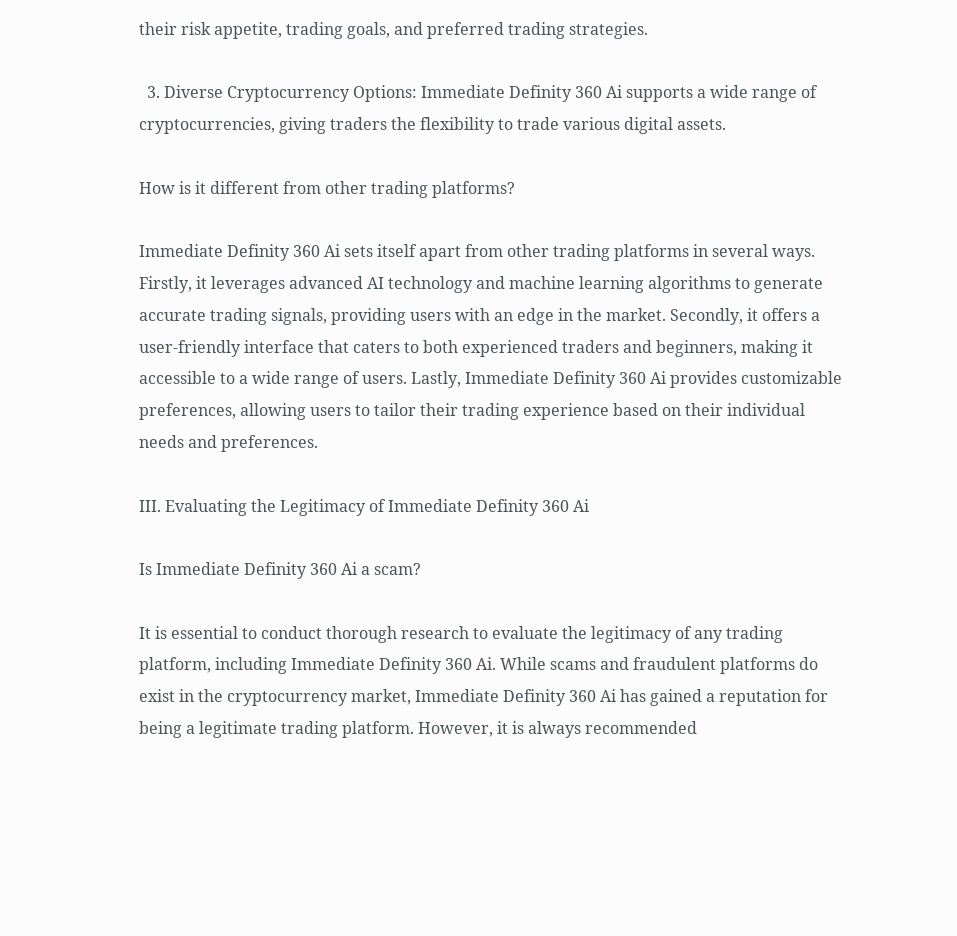their risk appetite, trading goals, and preferred trading strategies.

  3. Diverse Cryptocurrency Options: Immediate Definity 360 Ai supports a wide range of cryptocurrencies, giving traders the flexibility to trade various digital assets.

How is it different from other trading platforms?

Immediate Definity 360 Ai sets itself apart from other trading platforms in several ways. Firstly, it leverages advanced AI technology and machine learning algorithms to generate accurate trading signals, providing users with an edge in the market. Secondly, it offers a user-friendly interface that caters to both experienced traders and beginners, making it accessible to a wide range of users. Lastly, Immediate Definity 360 Ai provides customizable preferences, allowing users to tailor their trading experience based on their individual needs and preferences.

III. Evaluating the Legitimacy of Immediate Definity 360 Ai

Is Immediate Definity 360 Ai a scam?

It is essential to conduct thorough research to evaluate the legitimacy of any trading platform, including Immediate Definity 360 Ai. While scams and fraudulent platforms do exist in the cryptocurrency market, Immediate Definity 360 Ai has gained a reputation for being a legitimate trading platform. However, it is always recommended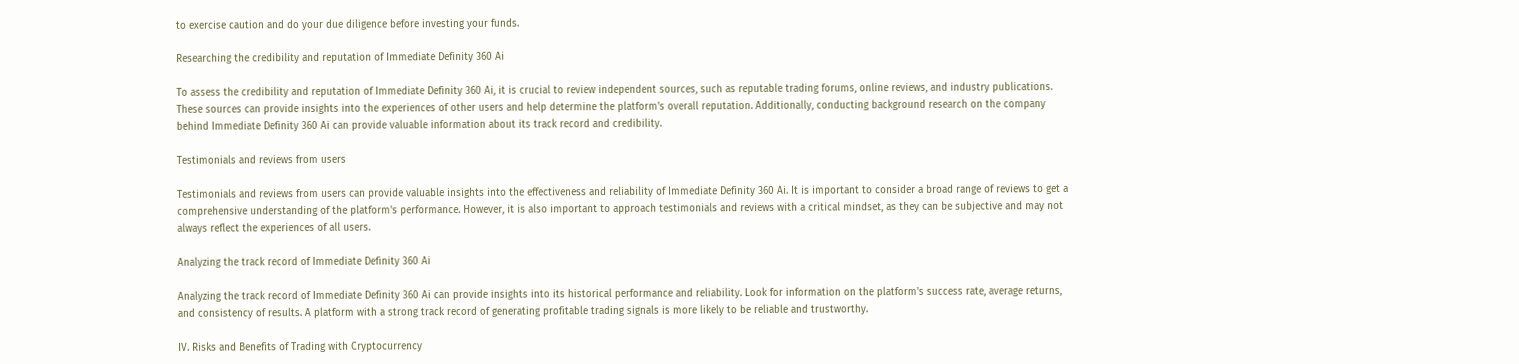to exercise caution and do your due diligence before investing your funds.

Researching the credibility and reputation of Immediate Definity 360 Ai

To assess the credibility and reputation of Immediate Definity 360 Ai, it is crucial to review independent sources, such as reputable trading forums, online reviews, and industry publications. These sources can provide insights into the experiences of other users and help determine the platform's overall reputation. Additionally, conducting background research on the company behind Immediate Definity 360 Ai can provide valuable information about its track record and credibility.

Testimonials and reviews from users

Testimonials and reviews from users can provide valuable insights into the effectiveness and reliability of Immediate Definity 360 Ai. It is important to consider a broad range of reviews to get a comprehensive understanding of the platform's performance. However, it is also important to approach testimonials and reviews with a critical mindset, as they can be subjective and may not always reflect the experiences of all users.

Analyzing the track record of Immediate Definity 360 Ai

Analyzing the track record of Immediate Definity 360 Ai can provide insights into its historical performance and reliability. Look for information on the platform's success rate, average returns, and consistency of results. A platform with a strong track record of generating profitable trading signals is more likely to be reliable and trustworthy.

IV. Risks and Benefits of Trading with Cryptocurrency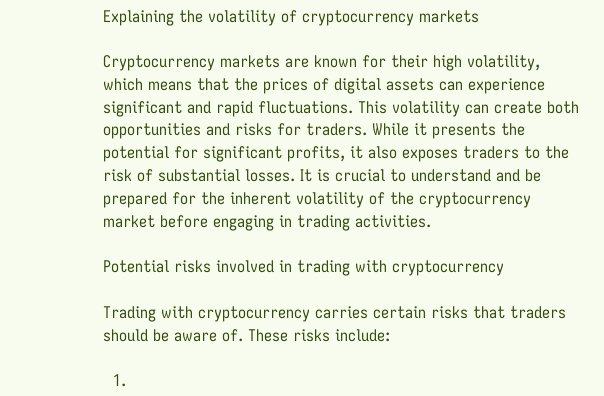Explaining the volatility of cryptocurrency markets

Cryptocurrency markets are known for their high volatility, which means that the prices of digital assets can experience significant and rapid fluctuations. This volatility can create both opportunities and risks for traders. While it presents the potential for significant profits, it also exposes traders to the risk of substantial losses. It is crucial to understand and be prepared for the inherent volatility of the cryptocurrency market before engaging in trading activities.

Potential risks involved in trading with cryptocurrency

Trading with cryptocurrency carries certain risks that traders should be aware of. These risks include:

  1.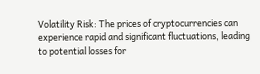Volatility Risk: The prices of cryptocurrencies can experience rapid and significant fluctuations, leading to potential losses for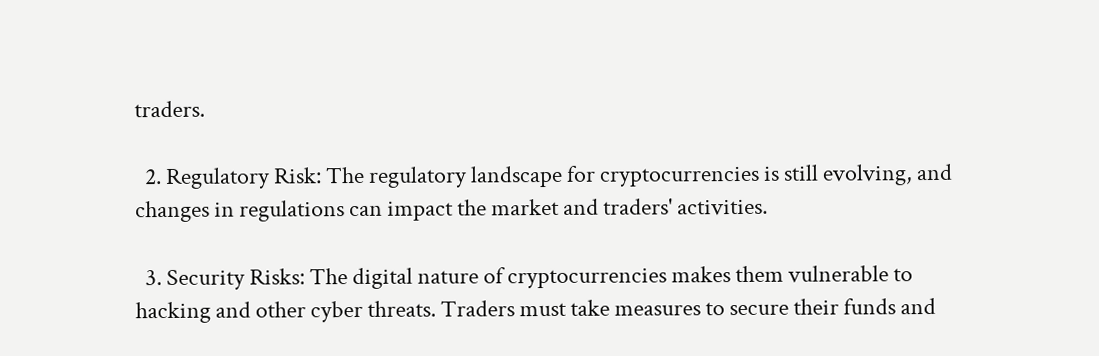traders.

  2. Regulatory Risk: The regulatory landscape for cryptocurrencies is still evolving, and changes in regulations can impact the market and traders' activities.

  3. Security Risks: The digital nature of cryptocurrencies makes them vulnerable to hacking and other cyber threats. Traders must take measures to secure their funds and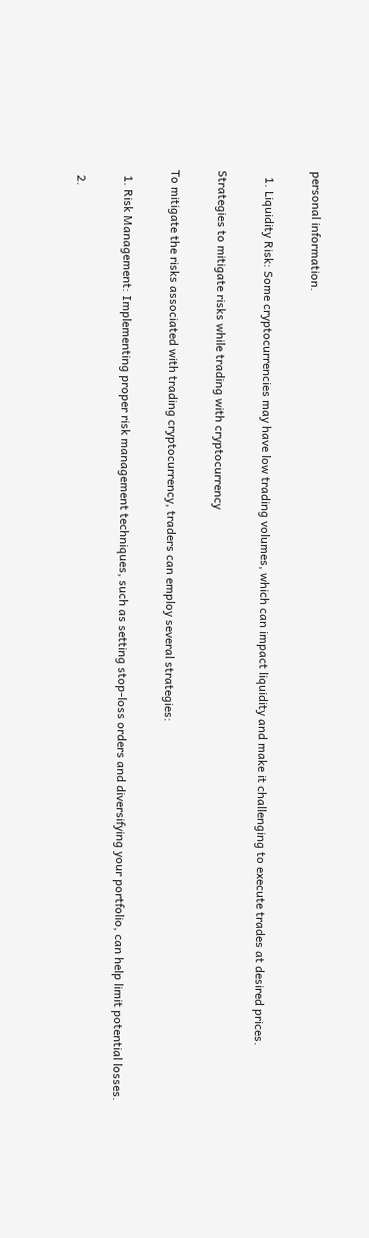personal information.

  1. Liquidity Risk: Some cryptocurrencies may have low trading volumes, which can impact liquidity and make it challenging to execute trades at desired prices.

Strategies to mitigate risks while trading with cryptocurrency

To mitigate the risks associated with trading cryptocurrency, traders can employ several strategies:

  1. Risk Management: Implementing proper risk management techniques, such as setting stop-loss orders and diversifying your portfolio, can help limit potential losses.

  2.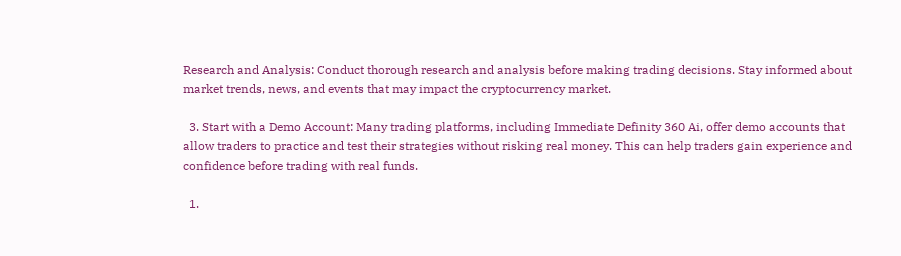Research and Analysis: Conduct thorough research and analysis before making trading decisions. Stay informed about market trends, news, and events that may impact the cryptocurrency market.

  3. Start with a Demo Account: Many trading platforms, including Immediate Definity 360 Ai, offer demo accounts that allow traders to practice and test their strategies without risking real money. This can help traders gain experience and confidence before trading with real funds.

  1.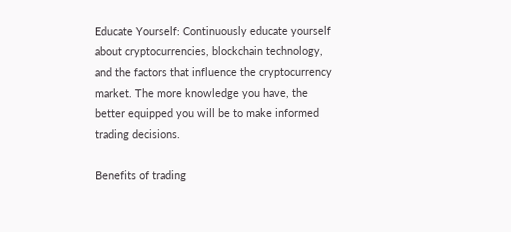Educate Yourself: Continuously educate yourself about cryptocurrencies, blockchain technology, and the factors that influence the cryptocurrency market. The more knowledge you have, the better equipped you will be to make informed trading decisions.

Benefits of trading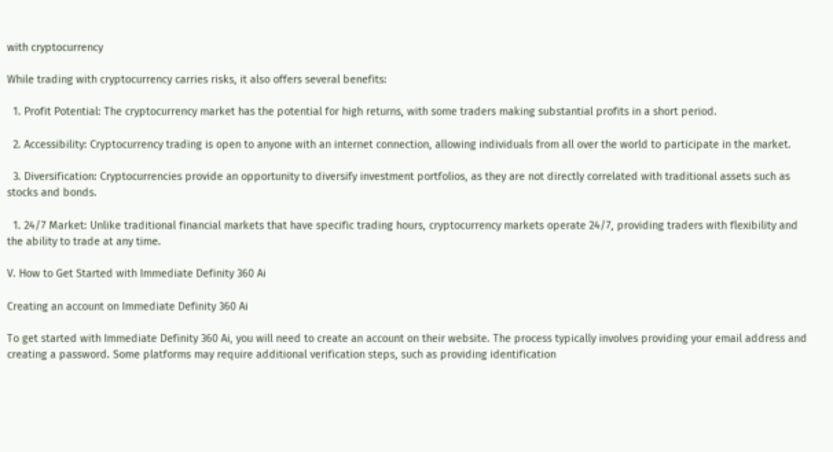with cryptocurrency

While trading with cryptocurrency carries risks, it also offers several benefits:

  1. Profit Potential: The cryptocurrency market has the potential for high returns, with some traders making substantial profits in a short period.

  2. Accessibility: Cryptocurrency trading is open to anyone with an internet connection, allowing individuals from all over the world to participate in the market.

  3. Diversification: Cryptocurrencies provide an opportunity to diversify investment portfolios, as they are not directly correlated with traditional assets such as stocks and bonds.

  1. 24/7 Market: Unlike traditional financial markets that have specific trading hours, cryptocurrency markets operate 24/7, providing traders with flexibility and the ability to trade at any time.

V. How to Get Started with Immediate Definity 360 Ai

Creating an account on Immediate Definity 360 Ai

To get started with Immediate Definity 360 Ai, you will need to create an account on their website. The process typically involves providing your email address and creating a password. Some platforms may require additional verification steps, such as providing identification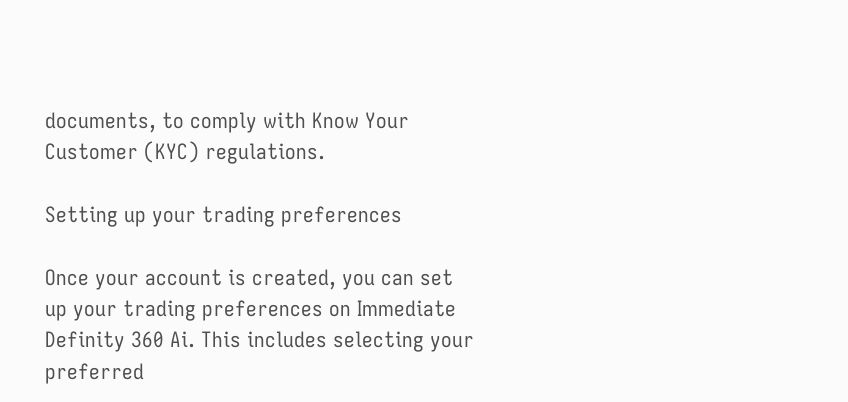documents, to comply with Know Your Customer (KYC) regulations.

Setting up your trading preferences

Once your account is created, you can set up your trading preferences on Immediate Definity 360 Ai. This includes selecting your preferred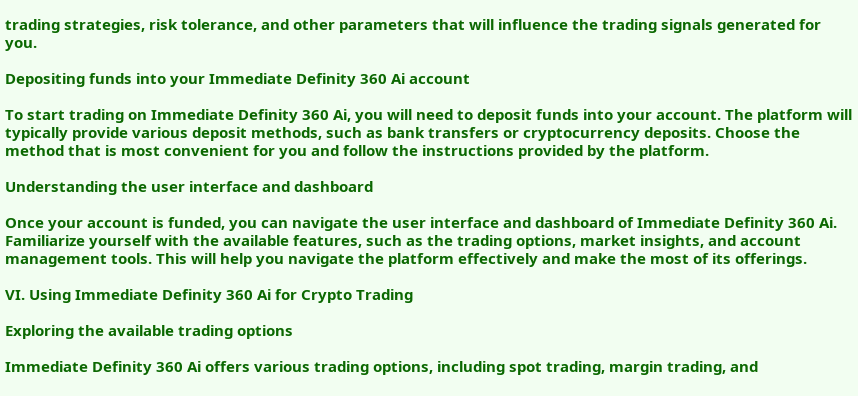trading strategies, risk tolerance, and other parameters that will influence the trading signals generated for you.

Depositing funds into your Immediate Definity 360 Ai account

To start trading on Immediate Definity 360 Ai, you will need to deposit funds into your account. The platform will typically provide various deposit methods, such as bank transfers or cryptocurrency deposits. Choose the method that is most convenient for you and follow the instructions provided by the platform.

Understanding the user interface and dashboard

Once your account is funded, you can navigate the user interface and dashboard of Immediate Definity 360 Ai. Familiarize yourself with the available features, such as the trading options, market insights, and account management tools. This will help you navigate the platform effectively and make the most of its offerings.

VI. Using Immediate Definity 360 Ai for Crypto Trading

Exploring the available trading options

Immediate Definity 360 Ai offers various trading options, including spot trading, margin trading, and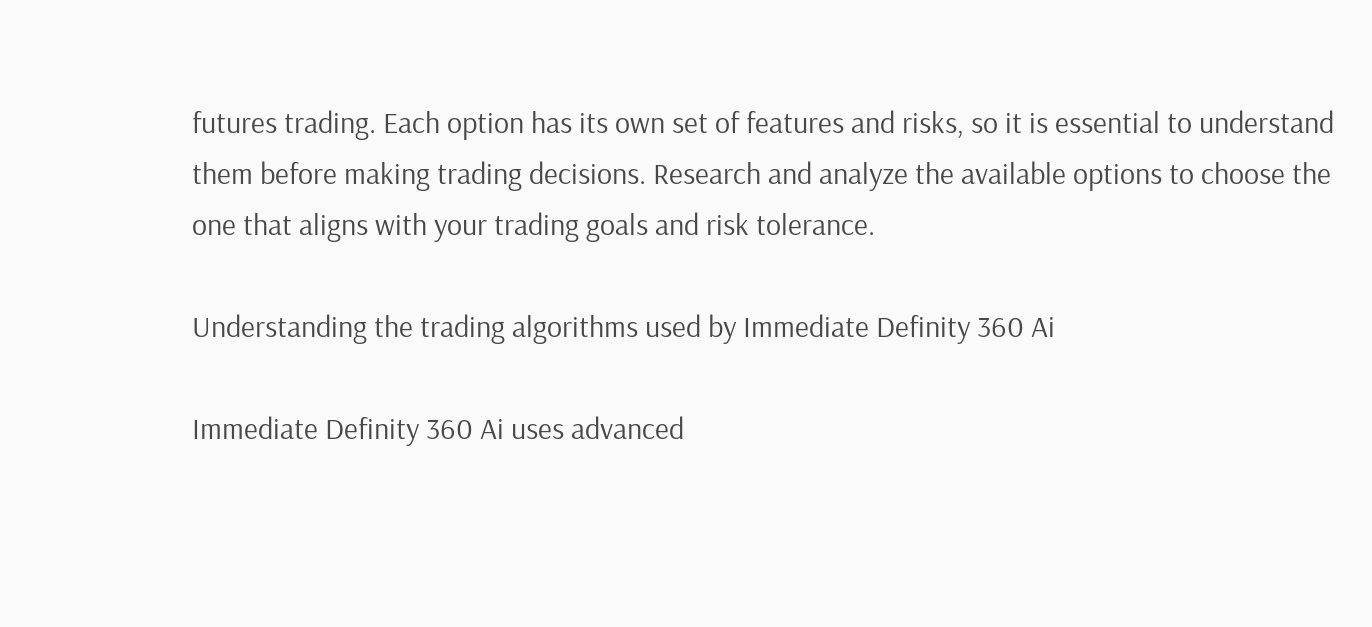futures trading. Each option has its own set of features and risks, so it is essential to understand them before making trading decisions. Research and analyze the available options to choose the one that aligns with your trading goals and risk tolerance.

Understanding the trading algorithms used by Immediate Definity 360 Ai

Immediate Definity 360 Ai uses advanced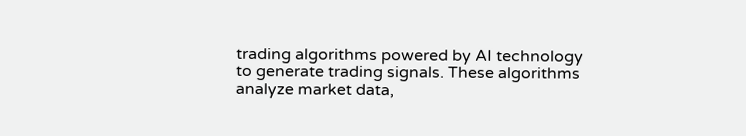trading algorithms powered by AI technology to generate trading signals. These algorithms analyze market data,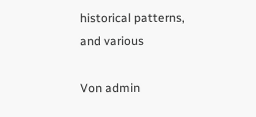historical patterns, and various

Von admin